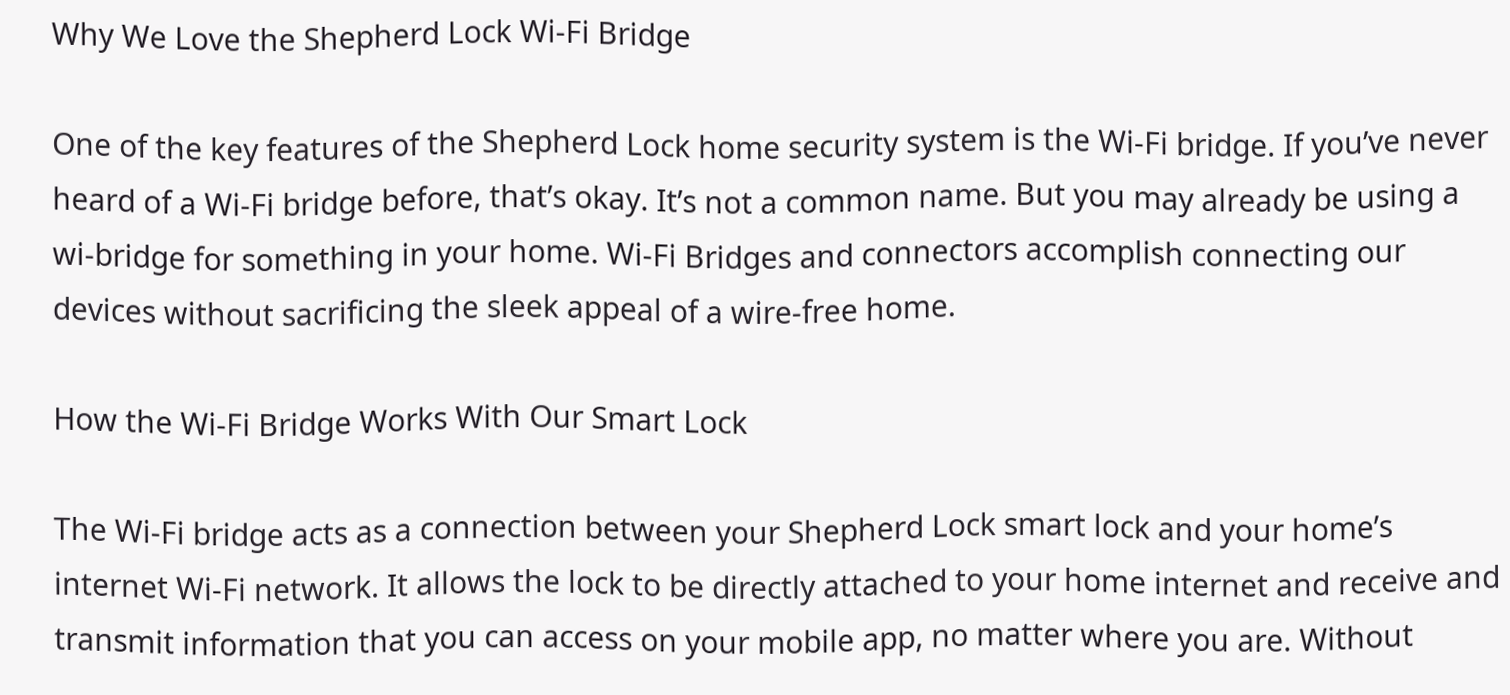Why We Love the Shepherd Lock Wi-Fi Bridge

One of the key features of the Shepherd Lock home security system is the Wi-Fi bridge. If you’ve never heard of a Wi-Fi bridge before, that’s okay. It’s not a common name. But you may already be using a wi-bridge for something in your home. Wi-Fi Bridges and connectors accomplish connecting our devices without sacrificing the sleek appeal of a wire-free home.

How the Wi-Fi Bridge Works With Our Smart Lock

The Wi-Fi bridge acts as a connection between your Shepherd Lock smart lock and your home’s internet Wi-Fi network. It allows the lock to be directly attached to your home internet and receive and transmit information that you can access on your mobile app, no matter where you are. Without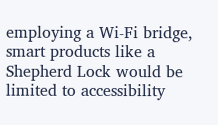employing a Wi-Fi bridge, smart products like a Shepherd Lock would be limited to accessibility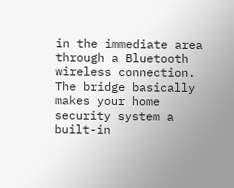in the immediate area through a Bluetooth wireless connection. The bridge basically makes your home security system a built-in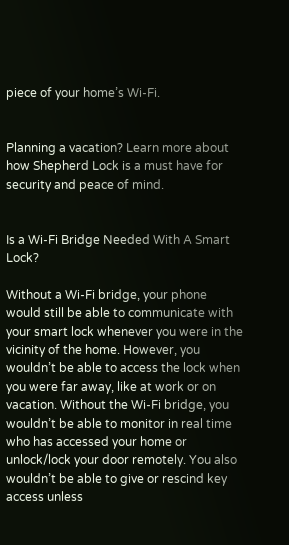piece of your home’s Wi-Fi.


Planning a vacation? Learn more about how Shepherd Lock is a must have for security and peace of mind.


Is a Wi-Fi Bridge Needed With A Smart Lock?

Without a Wi-Fi bridge, your phone would still be able to communicate with your smart lock whenever you were in the vicinity of the home. However, you wouldn’t be able to access the lock when you were far away, like at work or on vacation. Without the Wi-Fi bridge, you wouldn’t be able to monitor in real time who has accessed your home or unlock/lock your door remotely. You also wouldn’t be able to give or rescind key access unless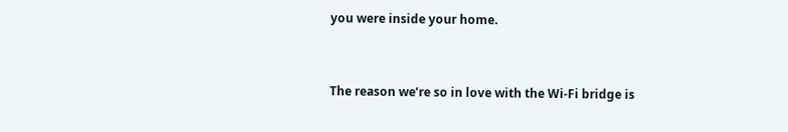you were inside your home.


The reason we’re so in love with the Wi-Fi bridge is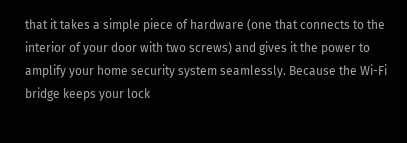that it takes a simple piece of hardware (one that connects to the interior of your door with two screws) and gives it the power to amplify your home security system seamlessly. Because the Wi-Fi bridge keeps your lock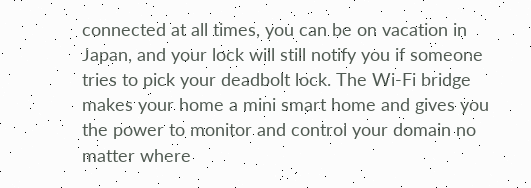connected at all times, you can be on vacation in Japan, and your lock will still notify you if someone tries to pick your deadbolt lock. The Wi-Fi bridge makes your home a mini smart home and gives you the power to monitor and control your domain no matter where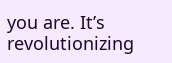you are. It’s revolutionizing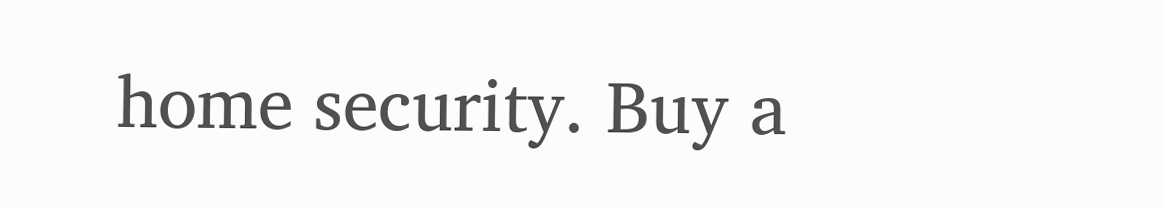home security. Buy a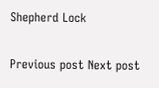Shepherd Lock

Previous post Next post